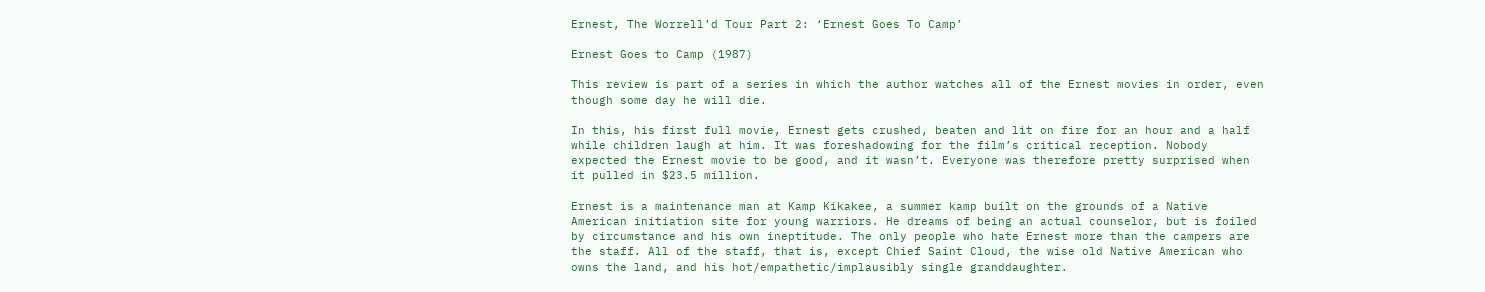Ernest, The Worrell’d Tour Part 2: ‘Ernest Goes To Camp’

Ernest Goes to Camp (1987)

This review is part of a series in which the author watches all of the Ernest movies in order, even though some day he will die.

In this, his first full movie, Ernest gets crushed, beaten and lit on fire for an hour and a half while children laugh at him. It was foreshadowing for the film’s critical reception. Nobody expected the Ernest movie to be good, and it wasn’t. Everyone was therefore pretty surprised when it pulled in $23.5 million.

Ernest is a maintenance man at Kamp Kikakee, a summer kamp built on the grounds of a Native American initiation site for young warriors. He dreams of being an actual counselor, but is foiled by circumstance and his own ineptitude. The only people who hate Ernest more than the campers are the staff. All of the staff, that is, except Chief Saint Cloud, the wise old Native American who owns the land, and his hot/empathetic/implausibly single granddaughter.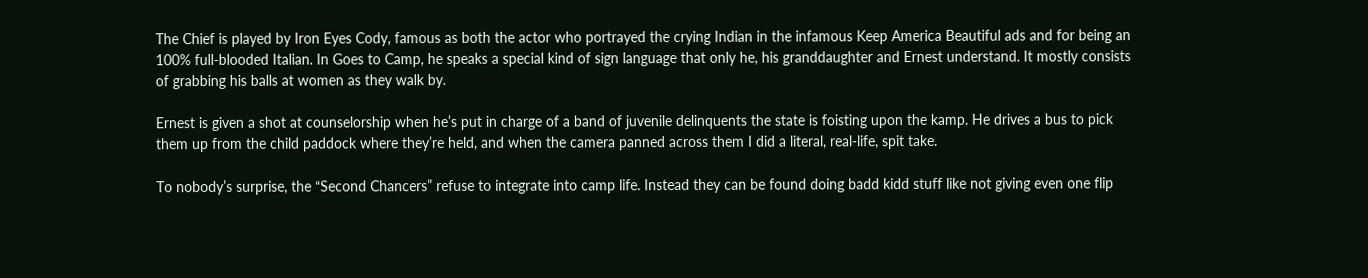The Chief is played by Iron Eyes Cody, famous as both the actor who portrayed the crying Indian in the infamous Keep America Beautiful ads and for being an 100% full-blooded Italian. In Goes to Camp, he speaks a special kind of sign language that only he, his granddaughter and Ernest understand. It mostly consists of grabbing his balls at women as they walk by.

Ernest is given a shot at counselorship when he’s put in charge of a band of juvenile delinquents the state is foisting upon the kamp. He drives a bus to pick them up from the child paddock where they’re held, and when the camera panned across them I did a literal, real-life, spit take.

To nobody’s surprise, the “Second Chancers” refuse to integrate into camp life. Instead they can be found doing badd kidd stuff like not giving even one flip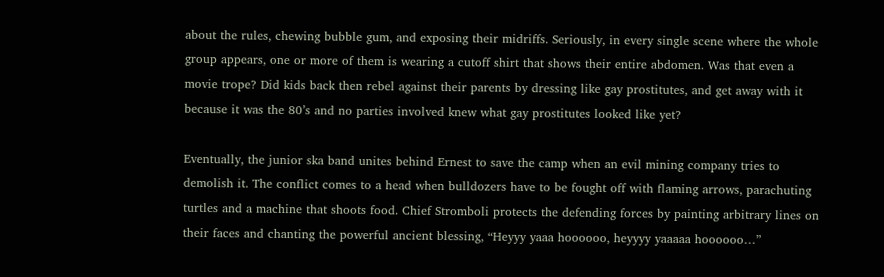about the rules, chewing bubble gum, and exposing their midriffs. Seriously, in every single scene where the whole group appears, one or more of them is wearing a cutoff shirt that shows their entire abdomen. Was that even a movie trope? Did kids back then rebel against their parents by dressing like gay prostitutes, and get away with it because it was the 80’s and no parties involved knew what gay prostitutes looked like yet?

Eventually, the junior ska band unites behind Ernest to save the camp when an evil mining company tries to demolish it. The conflict comes to a head when bulldozers have to be fought off with flaming arrows, parachuting turtles and a machine that shoots food. Chief Stromboli protects the defending forces by painting arbitrary lines on their faces and chanting the powerful ancient blessing, “Heyyy yaaa hoooooo, heyyyy yaaaaa hoooooo…”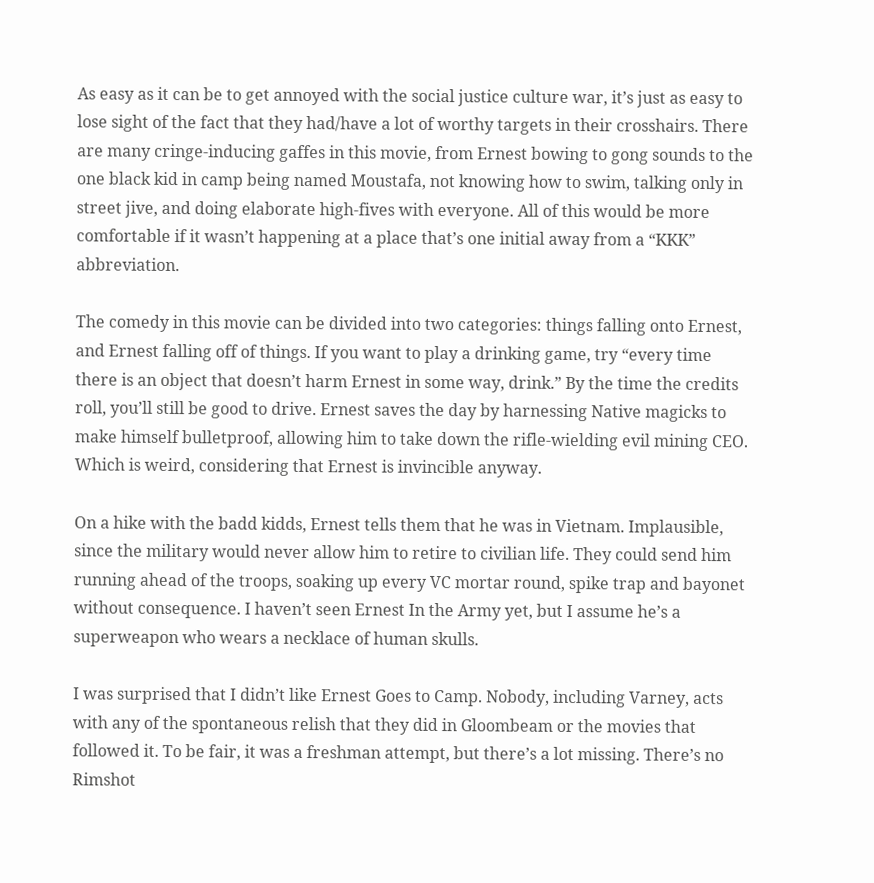As easy as it can be to get annoyed with the social justice culture war, it’s just as easy to lose sight of the fact that they had/have a lot of worthy targets in their crosshairs. There are many cringe-inducing gaffes in this movie, from Ernest bowing to gong sounds to the one black kid in camp being named Moustafa, not knowing how to swim, talking only in street jive, and doing elaborate high-fives with everyone. All of this would be more comfortable if it wasn’t happening at a place that’s one initial away from a “KKK” abbreviation.

The comedy in this movie can be divided into two categories: things falling onto Ernest, and Ernest falling off of things. If you want to play a drinking game, try “every time there is an object that doesn’t harm Ernest in some way, drink.” By the time the credits roll, you’ll still be good to drive. Ernest saves the day by harnessing Native magicks to make himself bulletproof, allowing him to take down the rifle-wielding evil mining CEO. Which is weird, considering that Ernest is invincible anyway.

On a hike with the badd kidds, Ernest tells them that he was in Vietnam. Implausible, since the military would never allow him to retire to civilian life. They could send him running ahead of the troops, soaking up every VC mortar round, spike trap and bayonet without consequence. I haven’t seen Ernest In the Army yet, but I assume he’s a superweapon who wears a necklace of human skulls.

I was surprised that I didn’t like Ernest Goes to Camp. Nobody, including Varney, acts with any of the spontaneous relish that they did in Gloombeam or the movies that followed it. To be fair, it was a freshman attempt, but there’s a lot missing. There’s no Rimshot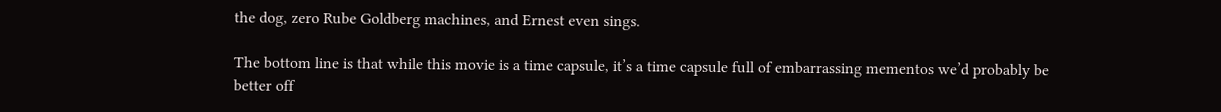the dog, zero Rube Goldberg machines, and Ernest even sings.

The bottom line is that while this movie is a time capsule, it’s a time capsule full of embarrassing mementos we’d probably be better off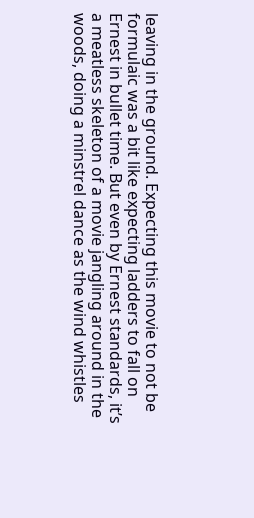leaving in the ground. Expecting this movie to not be formulaic was a bit like expecting ladders to fall on Ernest in bullet time. But even by Ernest standards, it’s a meatless skeleton of a movie jangling around in the woods, doing a minstrel dance as the wind whistles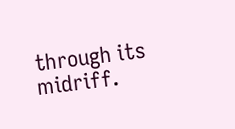through its midriff.